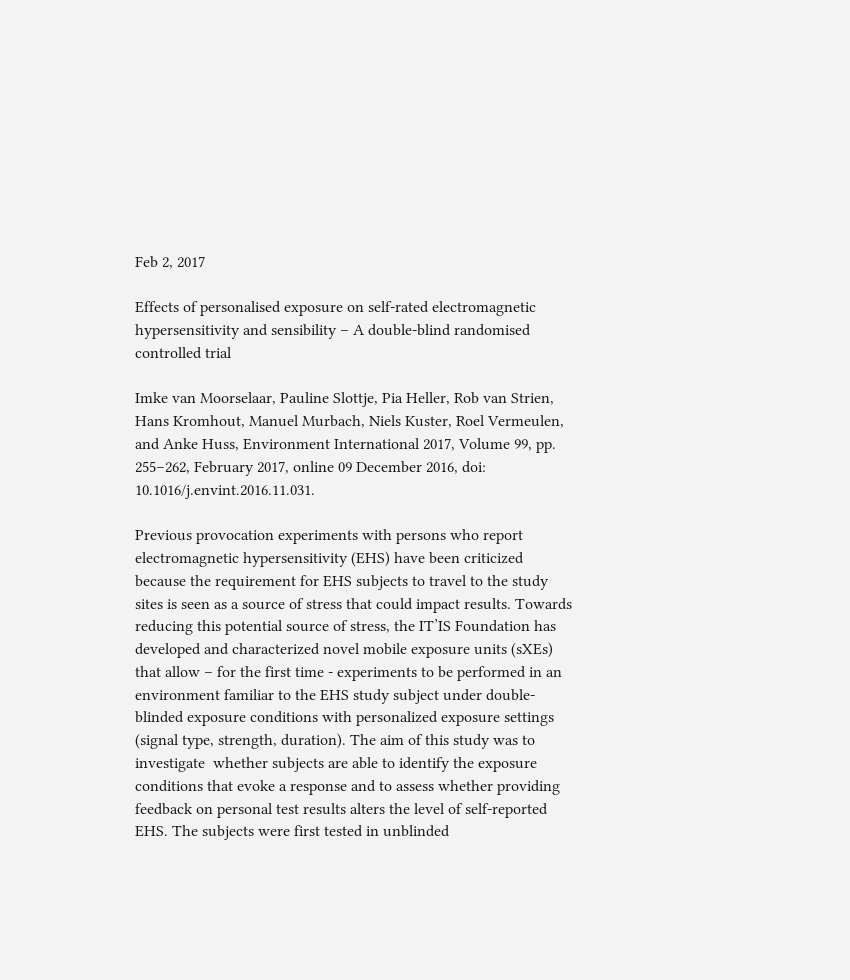Feb 2, 2017

Effects of personalised exposure on self-rated electromagnetic hypersensitivity and sensibility – A double-blind randomised controlled trial

Imke van Moorselaar, Pauline Slottje, Pia Heller, Rob van Strien, Hans Kromhout, Manuel Murbach, Niels Kuster, Roel Vermeulen, and Anke Huss, Environment International 2017, Volume 99, pp. 255–262, February 2017, online 09 December 2016, doi: 10.1016/j.envint.2016.11.031.

Previous provocation experiments with persons who report electromagnetic hypersensitivity (EHS) have been criticized because the requirement for EHS subjects to travel to the study sites is seen as a source of stress that could impact results. Towards reducing this potential source of stress, the IT’IS Foundation has developed and characterized novel mobile exposure units (sXEs) that allow – for the first time - experiments to be performed in an environment familiar to the EHS study subject under double-blinded exposure conditions with personalized exposure settings (signal type, strength, duration). The aim of this study was to investigate  whether subjects are able to identify the exposure conditions that evoke a response and to assess whether providing feedback on personal test results alters the level of self-reported EHS. The subjects were first tested in unblinded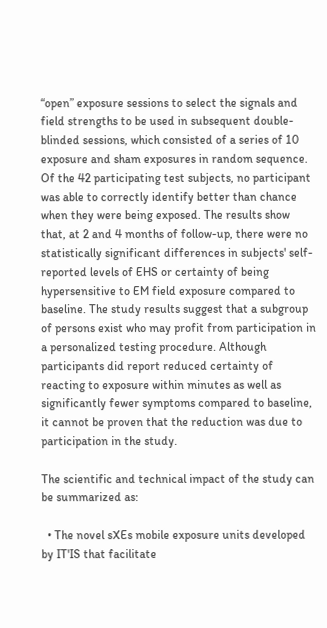“open” exposure sessions to select the signals and field strengths to be used in subsequent double-blinded sessions, which consisted of a series of 10 exposure and sham exposures in random sequence. Of the 42 participating test subjects, no participant was able to correctly identify better than chance when they were being exposed. The results show that, at 2 and 4 months of follow-up, there were no statistically significant differences in subjects' self-reported levels of EHS or certainty of being hypersensitive to EM field exposure compared to baseline. The study results suggest that a subgroup of persons exist who may profit from participation in a personalized testing procedure. Although participants did report reduced certainty of reacting to exposure within minutes as well as significantly fewer symptoms compared to baseline, it cannot be proven that the reduction was due to participation in the study.

The scientific and technical impact of the study can be summarized as:

  • The novel sXEs mobile exposure units developed by IT'IS that facilitate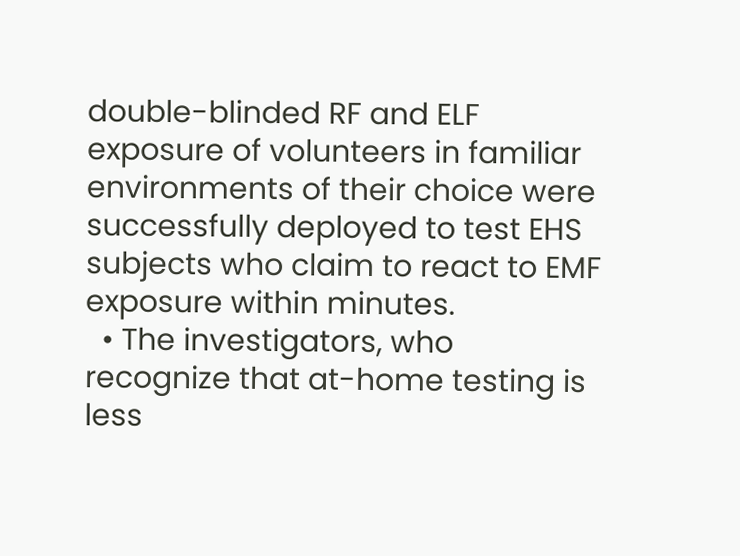double-blinded RF and ELF exposure of volunteers in familiar environments of their choice were successfully deployed to test EHS subjects who claim to react to EMF exposure within minutes.
  • The investigators, who recognize that at-home testing is less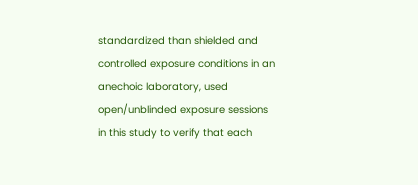standardized than shielded and controlled exposure conditions in an anechoic laboratory, used open/unblinded exposure sessions in this study to verify that each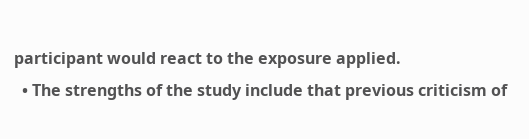participant would react to the exposure applied.
  • The strengths of the study include that previous criticism of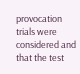provocation trials were considered and that the test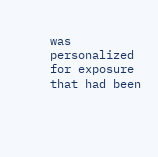was personalized for exposure that had been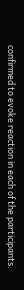confirmed to evoke reaction in each of the participants.